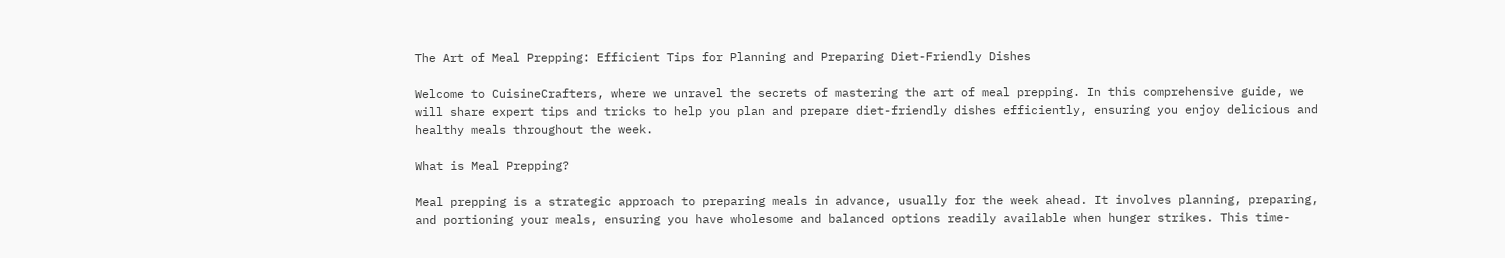The Art of Meal Prepping: Efficient Tips for Planning and Preparing Diet-Friendly Dishes

Welcome to CuisineCrafters, where we unravel the secrets of mastering the art of meal prepping. In this comprehensive guide, we will share expert tips and tricks to help you plan and prepare diet-friendly dishes efficiently, ensuring you enjoy delicious and healthy meals throughout the week.

What is Meal Prepping?

Meal prepping is a strategic approach to preparing meals in advance, usually for the week ahead. It involves planning, preparing, and portioning your meals, ensuring you have wholesome and balanced options readily available when hunger strikes. This time-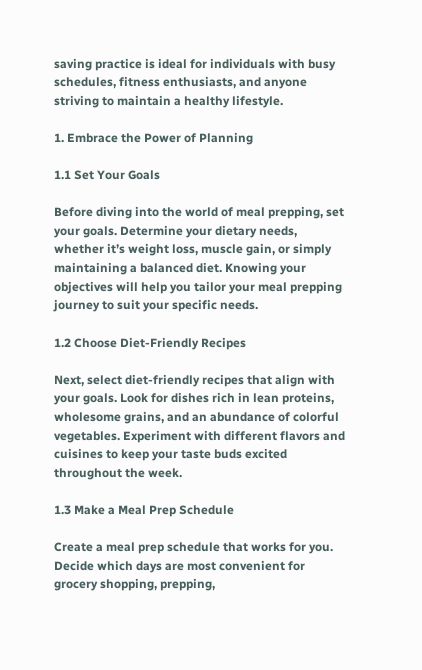saving practice is ideal for individuals with busy schedules, fitness enthusiasts, and anyone striving to maintain a healthy lifestyle.

1. Embrace the Power of Planning

1.1 Set Your Goals

Before diving into the world of meal prepping, set your goals. Determine your dietary needs, whether it’s weight loss, muscle gain, or simply maintaining a balanced diet. Knowing your objectives will help you tailor your meal prepping journey to suit your specific needs.

1.2 Choose Diet-Friendly Recipes

Next, select diet-friendly recipes that align with your goals. Look for dishes rich in lean proteins, wholesome grains, and an abundance of colorful vegetables. Experiment with different flavors and cuisines to keep your taste buds excited throughout the week.

1.3 Make a Meal Prep Schedule

Create a meal prep schedule that works for you. Decide which days are most convenient for grocery shopping, prepping,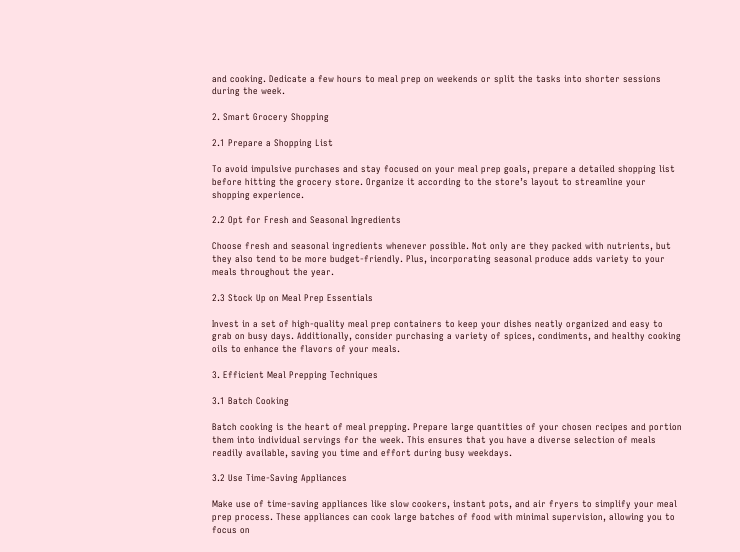and cooking. Dedicate a few hours to meal prep on weekends or split the tasks into shorter sessions during the week.

2. Smart Grocery Shopping

2.1 Prepare a Shopping List

To avoid impulsive purchases and stay focused on your meal prep goals, prepare a detailed shopping list before hitting the grocery store. Organize it according to the store’s layout to streamline your shopping experience.

2.2 Opt for Fresh and Seasonal Ingredients

Choose fresh and seasonal ingredients whenever possible. Not only are they packed with nutrients, but they also tend to be more budget-friendly. Plus, incorporating seasonal produce adds variety to your meals throughout the year.

2.3 Stock Up on Meal Prep Essentials

Invest in a set of high-quality meal prep containers to keep your dishes neatly organized and easy to grab on busy days. Additionally, consider purchasing a variety of spices, condiments, and healthy cooking oils to enhance the flavors of your meals.

3. Efficient Meal Prepping Techniques

3.1 Batch Cooking

Batch cooking is the heart of meal prepping. Prepare large quantities of your chosen recipes and portion them into individual servings for the week. This ensures that you have a diverse selection of meals readily available, saving you time and effort during busy weekdays.

3.2 Use Time-Saving Appliances

Make use of time-saving appliances like slow cookers, instant pots, and air fryers to simplify your meal prep process. These appliances can cook large batches of food with minimal supervision, allowing you to focus on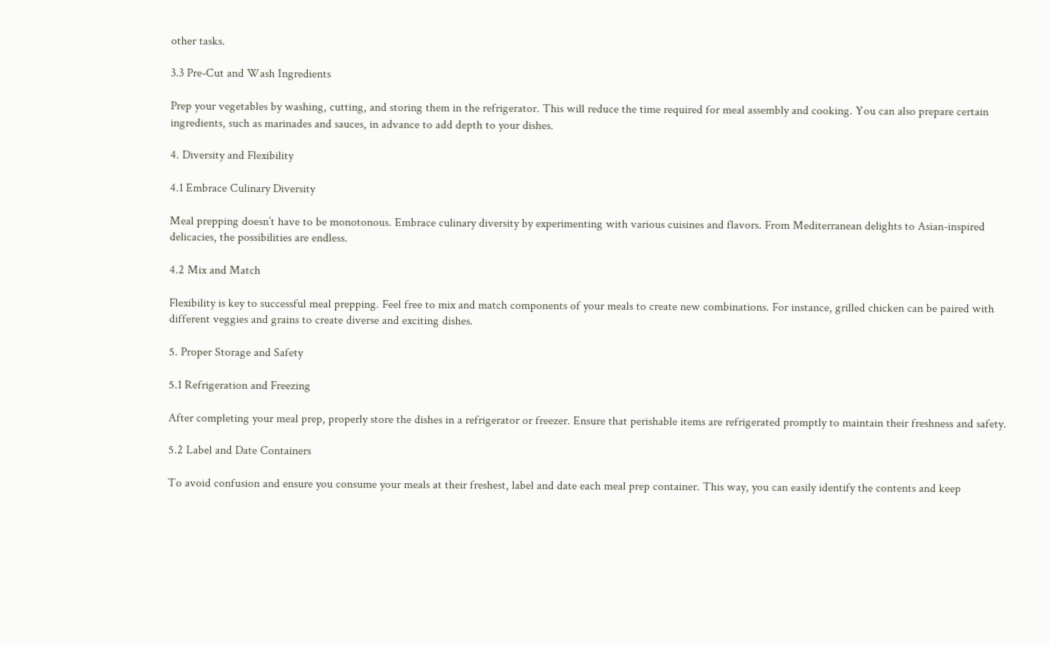other tasks.

3.3 Pre-Cut and Wash Ingredients

Prep your vegetables by washing, cutting, and storing them in the refrigerator. This will reduce the time required for meal assembly and cooking. You can also prepare certain ingredients, such as marinades and sauces, in advance to add depth to your dishes.

4. Diversity and Flexibility

4.1 Embrace Culinary Diversity

Meal prepping doesn’t have to be monotonous. Embrace culinary diversity by experimenting with various cuisines and flavors. From Mediterranean delights to Asian-inspired delicacies, the possibilities are endless.

4.2 Mix and Match

Flexibility is key to successful meal prepping. Feel free to mix and match components of your meals to create new combinations. For instance, grilled chicken can be paired with different veggies and grains to create diverse and exciting dishes.

5. Proper Storage and Safety

5.1 Refrigeration and Freezing

After completing your meal prep, properly store the dishes in a refrigerator or freezer. Ensure that perishable items are refrigerated promptly to maintain their freshness and safety.

5.2 Label and Date Containers

To avoid confusion and ensure you consume your meals at their freshest, label and date each meal prep container. This way, you can easily identify the contents and keep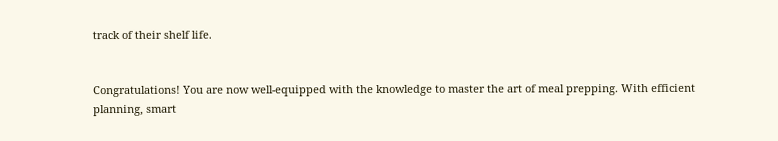track of their shelf life.


Congratulations! You are now well-equipped with the knowledge to master the art of meal prepping. With efficient planning, smart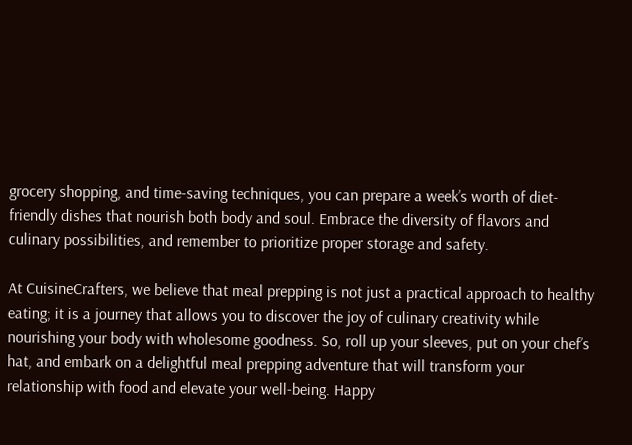grocery shopping, and time-saving techniques, you can prepare a week’s worth of diet-friendly dishes that nourish both body and soul. Embrace the diversity of flavors and culinary possibilities, and remember to prioritize proper storage and safety.

At CuisineCrafters, we believe that meal prepping is not just a practical approach to healthy eating; it is a journey that allows you to discover the joy of culinary creativity while nourishing your body with wholesome goodness. So, roll up your sleeves, put on your chef’s hat, and embark on a delightful meal prepping adventure that will transform your relationship with food and elevate your well-being. Happy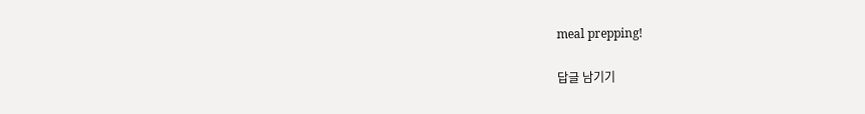meal prepping!

답글 남기기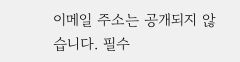이메일 주소는 공개되지 않습니다. 필수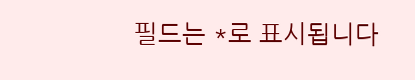필드는 *로 표시됩니다